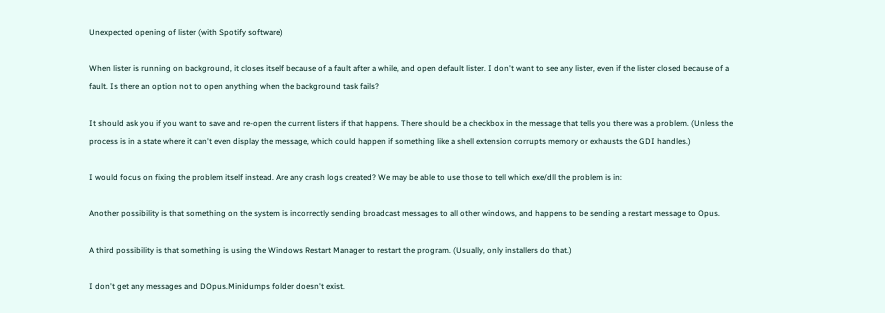Unexpected opening of lister (with Spotify software)

When lister is running on background, it closes itself because of a fault after a while, and open default lister. I don't want to see any lister, even if the lister closed because of a fault. Is there an option not to open anything when the background task fails?

It should ask you if you want to save and re-open the current listers if that happens. There should be a checkbox in the message that tells you there was a problem. (Unless the process is in a state where it can't even display the message, which could happen if something like a shell extension corrupts memory or exhausts the GDI handles.)

I would focus on fixing the problem itself instead. Are any crash logs created? We may be able to use those to tell which exe/dll the problem is in:

Another possibility is that something on the system is incorrectly sending broadcast messages to all other windows, and happens to be sending a restart message to Opus.

A third possibility is that something is using the Windows Restart Manager to restart the program. (Usually, only installers do that.)

I don't get any messages and DOpus.Minidumps folder doesn't exist.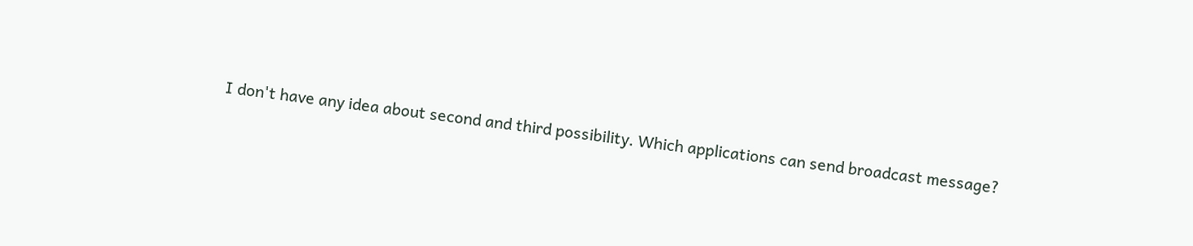I don't have any idea about second and third possibility. Which applications can send broadcast message?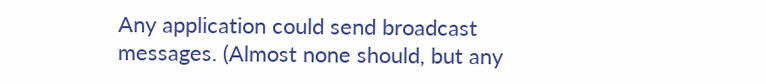Any application could send broadcast messages. (Almost none should, but any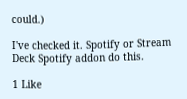could.)

I've checked it. Spotify or Stream Deck Spotify addon do this.

1 Like